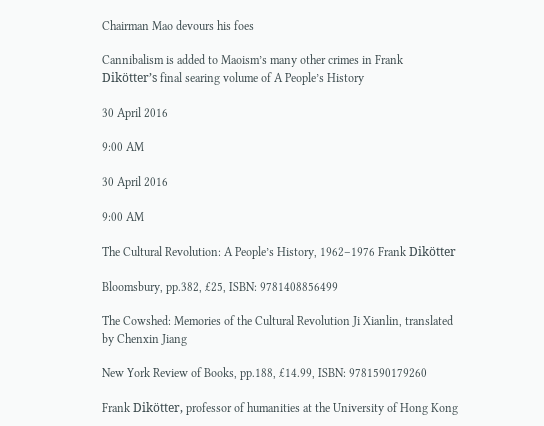Chairman Mao devours his foes

Cannibalism is added to Maoism’s many other crimes in Frank Dikötter’s final searing volume of A People’s History

30 April 2016

9:00 AM

30 April 2016

9:00 AM

The Cultural Revolution: A People’s History, 1962–1976 Frank Dikötter

Bloomsbury, pp.382, £25, ISBN: 9781408856499

The Cowshed: Memories of the Cultural Revolution Ji Xianlin, translated by Chenxin Jiang

New York Review of Books, pp.188, £14.99, ISBN: 9781590179260

Frank Dikötter, professor of humanities at the University of Hong Kong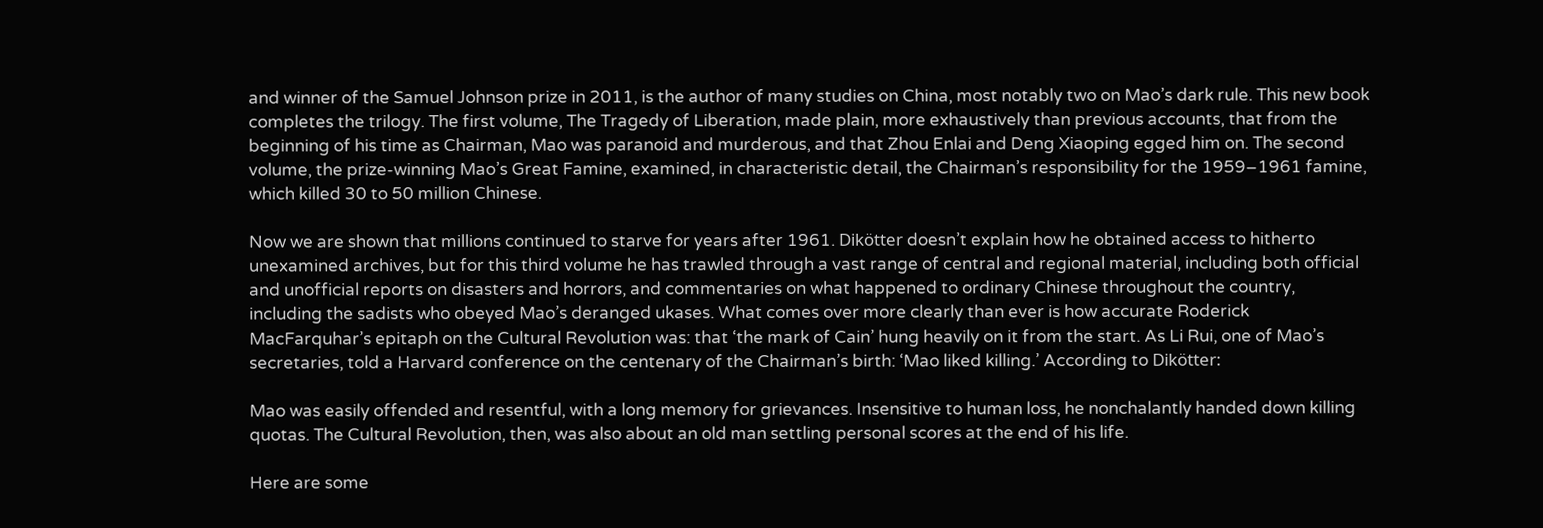and winner of the Samuel Johnson prize in 2011, is the author of many studies on China, most notably two on Mao’s dark rule. This new book completes the trilogy. The first volume, The Tragedy of Liberation, made plain, more exhaustively than previous accounts, that from the beginning of his time as Chairman, Mao was paranoid and murderous, and that Zhou Enlai and Deng Xiaoping egged him on. The second volume, the prize-winning Mao’s Great Famine, examined, in characteristic detail, the Chairman’s responsibility for the 1959–1961 famine, which killed 30 to 50 million Chinese.

Now we are shown that millions continued to starve for years after 1961. Dikötter doesn’t explain how he obtained access to hitherto unexamined archives, but for this third volume he has trawled through a vast range of central and regional material, including both official and unofficial reports on disasters and horrors, and commentaries on what happened to ordinary Chinese throughout the country, including the sadists who obeyed Mao’s deranged ukases. What comes over more clearly than ever is how accurate Roderick MacFarquhar’s epitaph on the Cultural Revolution was: that ‘the mark of Cain’ hung heavily on it from the start. As Li Rui, one of Mao’s secretaries, told a Harvard conference on the centenary of the Chairman’s birth: ‘Mao liked killing.’ According to Dikötter:

Mao was easily offended and resentful, with a long memory for grievances. Insensitive to human loss, he nonchalantly handed down killing quotas. The Cultural Revolution, then, was also about an old man settling personal scores at the end of his life.

Here are some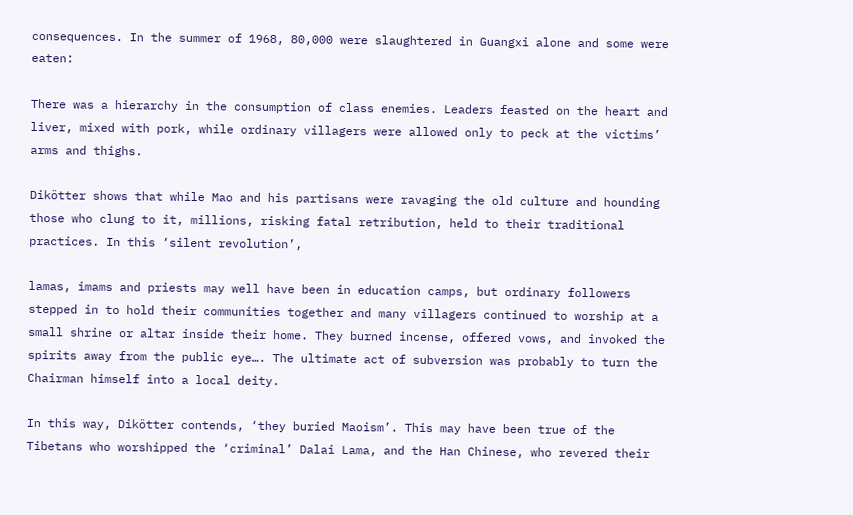consequences. In the summer of 1968, 80,000 were slaughtered in Guangxi alone and some were eaten:

There was a hierarchy in the consumption of class enemies. Leaders feasted on the heart and liver, mixed with pork, while ordinary villagers were allowed only to peck at the victims’ arms and thighs.

Dikötter shows that while Mao and his partisans were ravaging the old culture and hounding those who clung to it, millions, risking fatal retribution, held to their traditional practices. In this ‘silent revolution’,

lamas, imams and priests may well have been in education camps, but ordinary followers stepped in to hold their communities together and many villagers continued to worship at a small shrine or altar inside their home. They burned incense, offered vows, and invoked the spirits away from the public eye…. The ultimate act of subversion was probably to turn the Chairman himself into a local deity.

In this way, Dikötter contends, ‘they buried Maoism’. This may have been true of the Tibetans who worshipped the ‘criminal’ Dalai Lama, and the Han Chinese, who revered their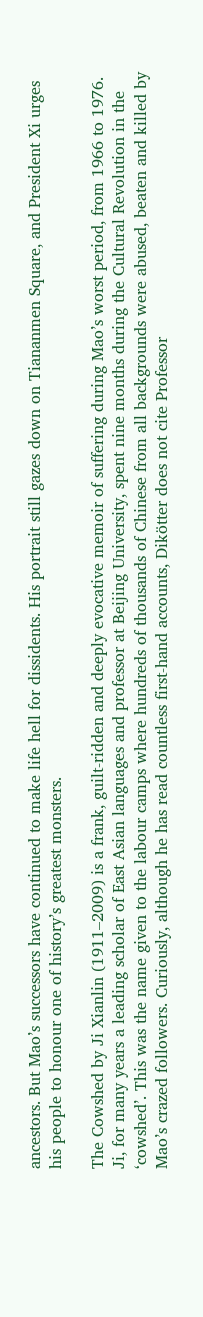ancestors. But Mao’s successors have continued to make life hell for dissidents. His portrait still gazes down on Tiananmen Square, and President Xi urges his people to honour one of history’s greatest monsters.

The Cowshed by Ji Xianlin (1911–2009) is a frank, guilt-ridden and deeply evocative memoir of suffering during Mao’s worst period, from 1966 to 1976. Ji, for many years a leading scholar of East Asian languages and professor at Beijing University, spent nine months during the Cultural Revolution in the ‘cowshed’. This was the name given to the labour camps where hundreds of thousands of Chinese from all backgrounds were abused, beaten and killed by Mao’s crazed followers. Curiously, although he has read countless first-hand accounts, Dikötter does not cite Professor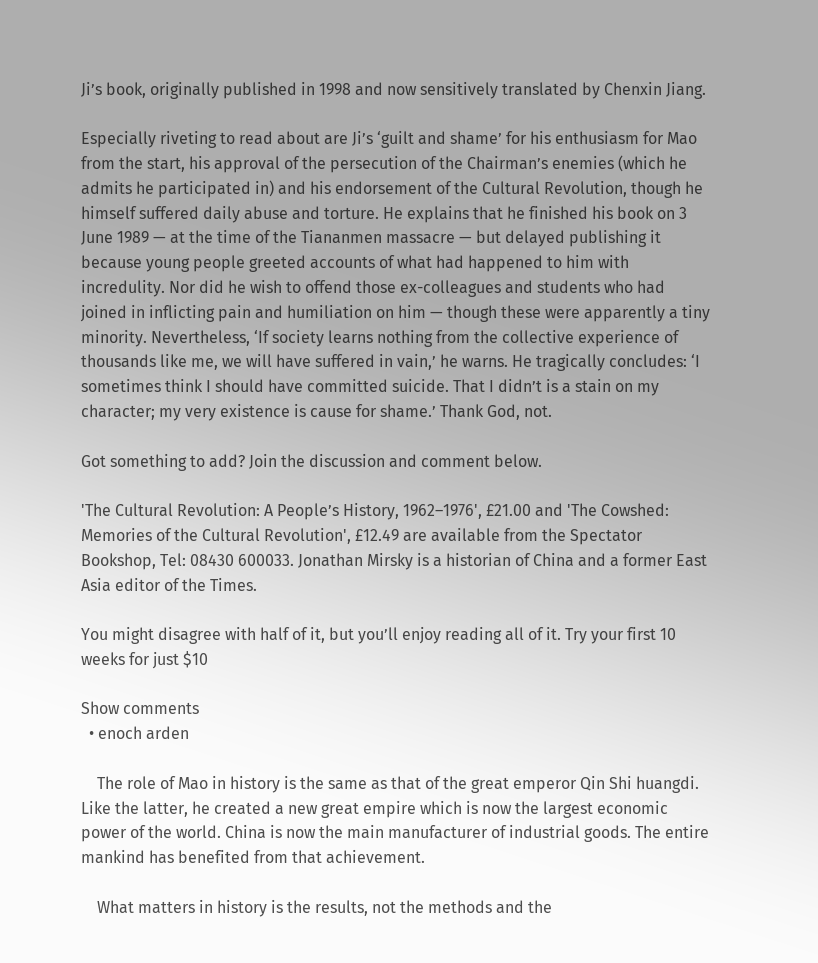Ji’s book, originally published in 1998 and now sensitively translated by Chenxin Jiang.

Especially riveting to read about are Ji’s ‘guilt and shame’ for his enthusiasm for Mao from the start, his approval of the persecution of the Chairman’s enemies (which he admits he participated in) and his endorsement of the Cultural Revolution, though he himself suffered daily abuse and torture. He explains that he finished his book on 3 June 1989 — at the time of the Tiananmen massacre — but delayed publishing it because young people greeted accounts of what had happened to him with incredulity. Nor did he wish to offend those ex-colleagues and students who had joined in inflicting pain and humiliation on him — though these were apparently a tiny minority. Nevertheless, ‘If society learns nothing from the collective experience of thousands like me, we will have suffered in vain,’ he warns. He tragically concludes: ‘I sometimes think I should have committed suicide. That I didn’t is a stain on my character; my very existence is cause for shame.’ Thank God, not.

Got something to add? Join the discussion and comment below.

'The Cultural Revolution: A People’s History, 1962–1976', £21.00 and 'The Cowshed: Memories of the Cultural Revolution', £12.49 are available from the Spectator Bookshop, Tel: 08430 600033. Jonathan Mirsky is a historian of China and a former East Asia editor of the Times.

You might disagree with half of it, but you’ll enjoy reading all of it. Try your first 10 weeks for just $10

Show comments
  • enoch arden

    The role of Mao in history is the same as that of the great emperor Qin Shi huangdi. Like the latter, he created a new great empire which is now the largest economic power of the world. China is now the main manufacturer of industrial goods. The entire mankind has benefited from that achievement.

    What matters in history is the results, not the methods and the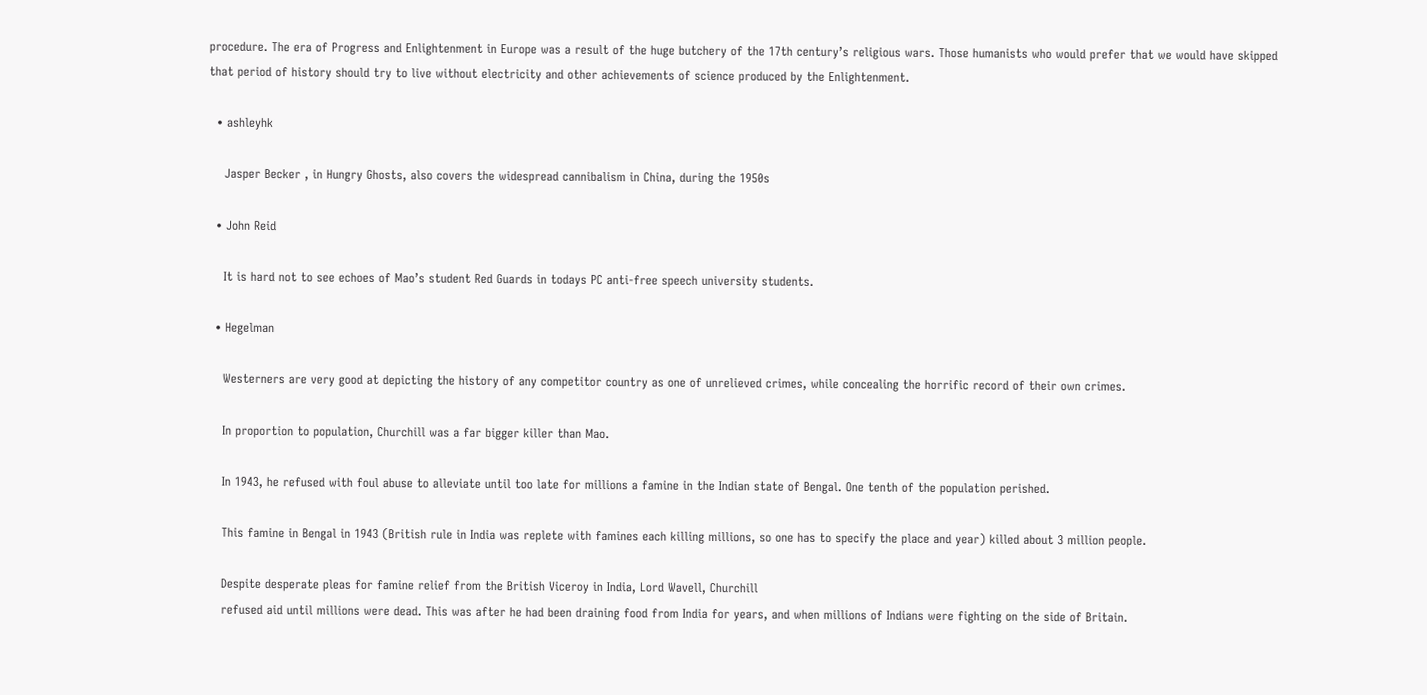procedure. The era of Progress and Enlightenment in Europe was a result of the huge butchery of the 17th century’s religious wars. Those humanists who would prefer that we would have skipped that period of history should try to live without electricity and other achievements of science produced by the Enlightenment.

  • ashleyhk

    Jasper Becker , in Hungry Ghosts, also covers the widespread cannibalism in China, during the 1950s

  • John Reid

    It is hard not to see echoes of Mao’s student Red Guards in todays PC anti-free speech university students.

  • Hegelman

    Westerners are very good at depicting the history of any competitor country as one of unrelieved crimes, while concealing the horrific record of their own crimes.

    In proportion to population, Churchill was a far bigger killer than Mao.

    In 1943, he refused with foul abuse to alleviate until too late for millions a famine in the Indian state of Bengal. One tenth of the population perished.

    This famine in Bengal in 1943 (British rule in India was replete with famines each killing millions, so one has to specify the place and year) killed about 3 million people.

    Despite desperate pleas for famine relief from the British Viceroy in India, Lord Wavell, Churchill
    refused aid until millions were dead. This was after he had been draining food from India for years, and when millions of Indians were fighting on the side of Britain.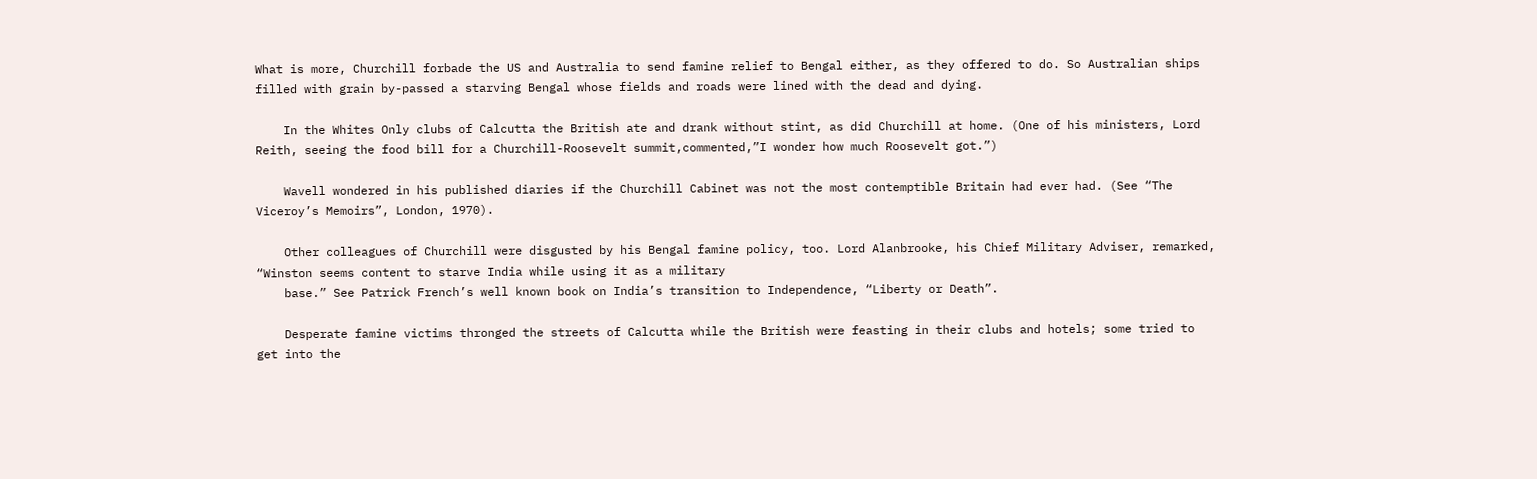What is more, Churchill forbade the US and Australia to send famine relief to Bengal either, as they offered to do. So Australian ships filled with grain by-passed a starving Bengal whose fields and roads were lined with the dead and dying.

    In the Whites Only clubs of Calcutta the British ate and drank without stint, as did Churchill at home. (One of his ministers, Lord Reith, seeing the food bill for a Churchill-Roosevelt summit,commented,”I wonder how much Roosevelt got.”)

    Wavell wondered in his published diaries if the Churchill Cabinet was not the most contemptible Britain had ever had. (See “The Viceroy’s Memoirs”, London, 1970).

    Other colleagues of Churchill were disgusted by his Bengal famine policy, too. Lord Alanbrooke, his Chief Military Adviser, remarked, “Winston seems content to starve India while using it as a military
    base.” See Patrick French’s well known book on India’s transition to Independence, “Liberty or Death”.

    Desperate famine victims thronged the streets of Calcutta while the British were feasting in their clubs and hotels; some tried to get into the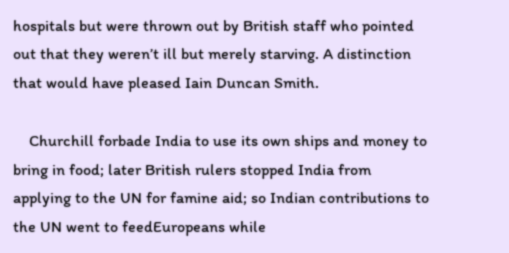hospitals but were thrown out by British staff who pointed out that they weren’t ill but merely starving. A distinction that would have pleased Iain Duncan Smith.

    Churchill forbade India to use its own ships and money to bring in food; later British rulers stopped India from applying to the UN for famine aid; so Indian contributions to the UN went to feedEuropeans while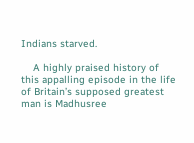Indians starved.

    A highly praised history of this appalling episode in the life of Britain’s supposed greatest man is Madhusree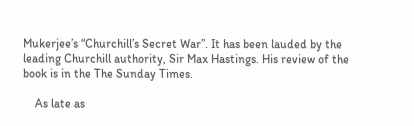Mukerjee’s “Churchill’s Secret War”. It has been lauded by the leading Churchill authority, Sir Max Hastings. His review of the book is in the The Sunday Times.

    As late as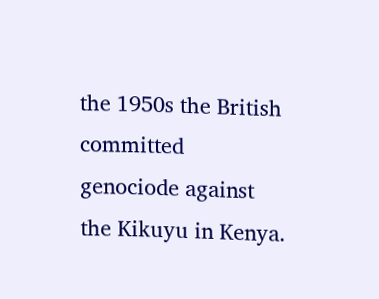the 1950s the British committed genociode against the Kikuyu in Kenya.